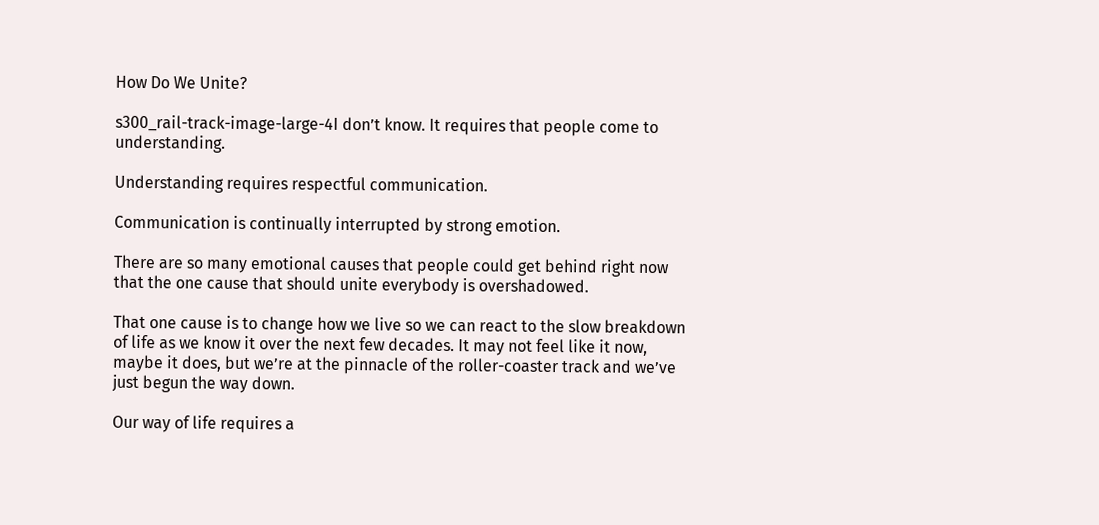How Do We Unite?

s300_rail-track-image-large-4I don’t know. It requires that people come to understanding.

Understanding requires respectful communication.

Communication is continually interrupted by strong emotion.

There are so many emotional causes that people could get behind right now that the one cause that should unite everybody is overshadowed.

That one cause is to change how we live so we can react to the slow breakdown of life as we know it over the next few decades. It may not feel like it now, maybe it does, but we’re at the pinnacle of the roller-coaster track and we’ve just begun the way down.

Our way of life requires a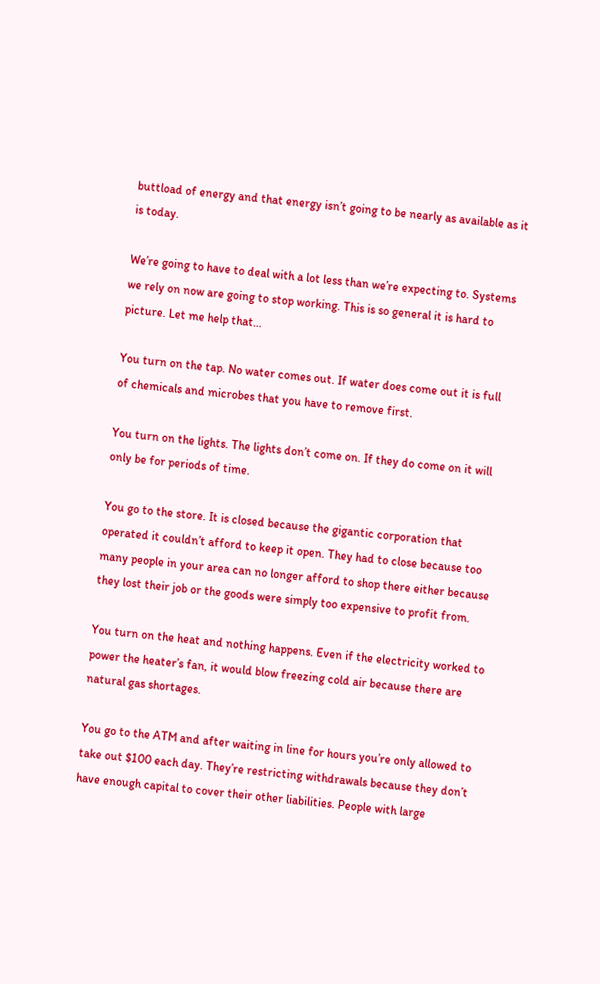buttload of energy and that energy isn’t going to be nearly as available as it is today.

We’re going to have to deal with a lot less than we’re expecting to. Systems we rely on now are going to stop working. This is so general it is hard to picture. Let me help that…

You turn on the tap. No water comes out. If water does come out it is full of chemicals and microbes that you have to remove first.

You turn on the lights. The lights don’t come on. If they do come on it will only be for periods of time.

You go to the store. It is closed because the gigantic corporation that operated it couldn’t afford to keep it open. They had to close because too many people in your area can no longer afford to shop there either because they lost their job or the goods were simply too expensive to profit from.

You turn on the heat and nothing happens. Even if the electricity worked to power the heater’s fan, it would blow freezing cold air because there are natural gas shortages.

You go to the ATM and after waiting in line for hours you’re only allowed to take out $100 each day. They’re restricting withdrawals because they don’t have enough capital to cover their other liabilities. People with large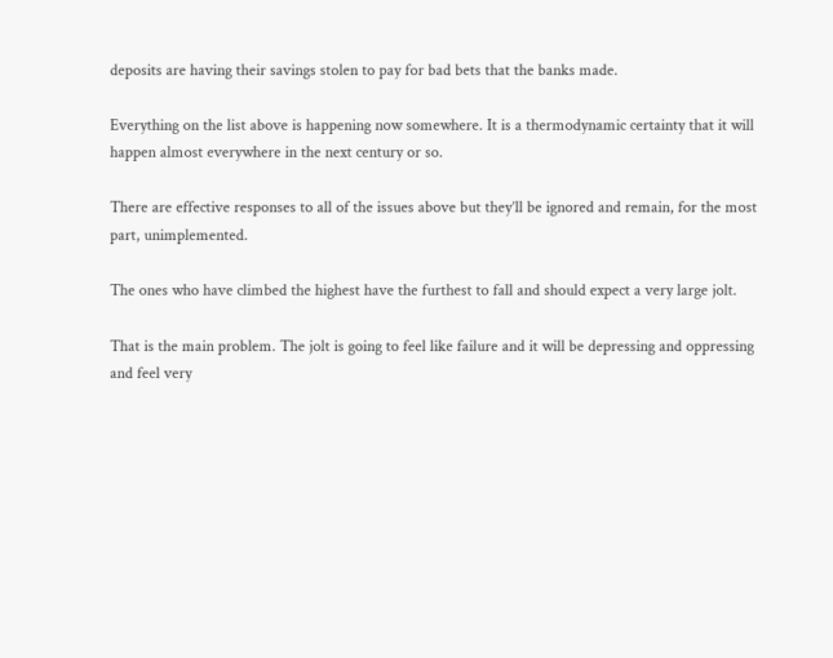deposits are having their savings stolen to pay for bad bets that the banks made.

Everything on the list above is happening now somewhere. It is a thermodynamic certainty that it will happen almost everywhere in the next century or so.

There are effective responses to all of the issues above but they’ll be ignored and remain, for the most part, unimplemented.

The ones who have climbed the highest have the furthest to fall and should expect a very large jolt.

That is the main problem. The jolt is going to feel like failure and it will be depressing and oppressing and feel very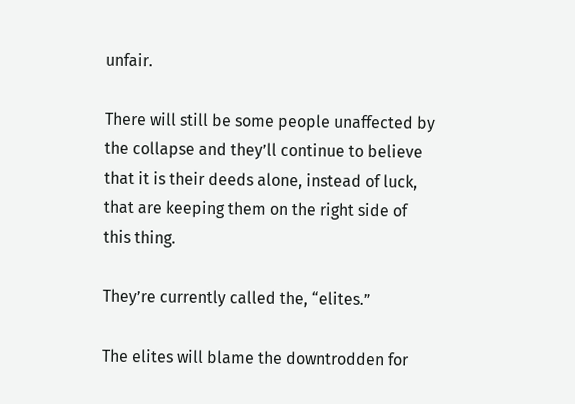unfair.

There will still be some people unaffected by the collapse and they’ll continue to believe that it is their deeds alone, instead of luck, that are keeping them on the right side of this thing.

They’re currently called the, “elites.”

The elites will blame the downtrodden for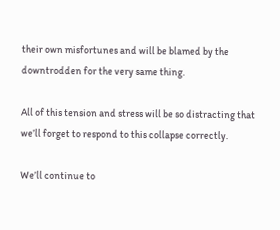their own misfortunes and will be blamed by the downtrodden for the very same thing.

All of this tension and stress will be so distracting that we’ll forget to respond to this collapse correctly.

We’ll continue to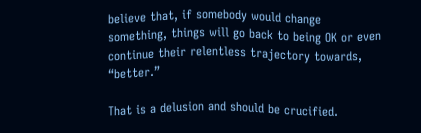believe that, if somebody would change something, things will go back to being OK or even continue their relentless trajectory towards, “better.”

That is a delusion and should be crucified.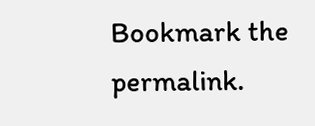Bookmark the permalink.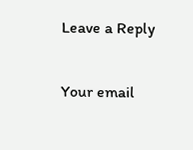Leave a Reply

Your email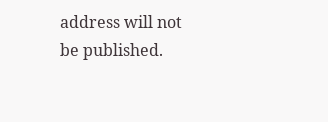address will not be published.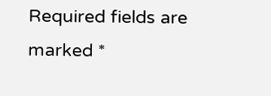Required fields are marked *